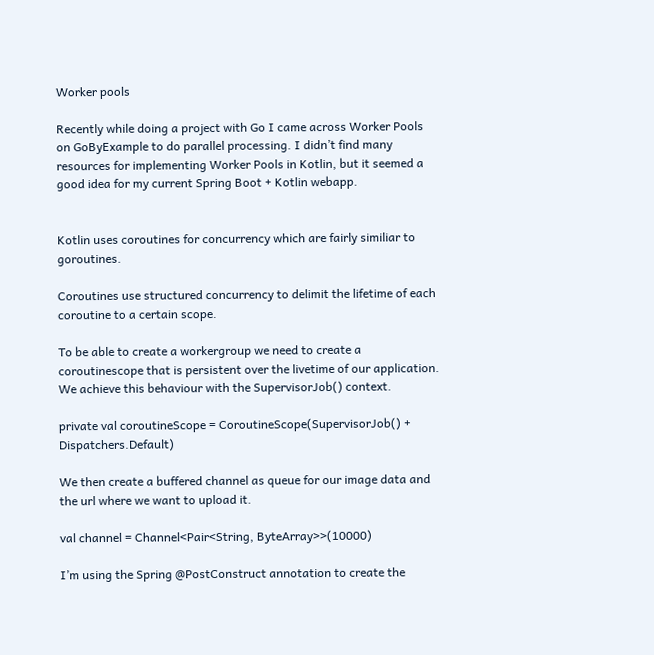Worker pools

Recently while doing a project with Go I came across Worker Pools on GoByExample to do parallel processing. I didn’t find many resources for implementing Worker Pools in Kotlin, but it seemed a good idea for my current Spring Boot + Kotlin webapp.


Kotlin uses coroutines for concurrency which are fairly similiar to goroutines.

Coroutines use structured concurrency to delimit the lifetime of each coroutine to a certain scope.

To be able to create a workergroup we need to create a coroutinescope that is persistent over the livetime of our application. We achieve this behaviour with the SupervisorJob() context.

private val coroutineScope = CoroutineScope(SupervisorJob() + Dispatchers.Default)

We then create a buffered channel as queue for our image data and the url where we want to upload it.

val channel = Channel<Pair<String, ByteArray>>(10000)

I’m using the Spring @PostConstruct annotation to create the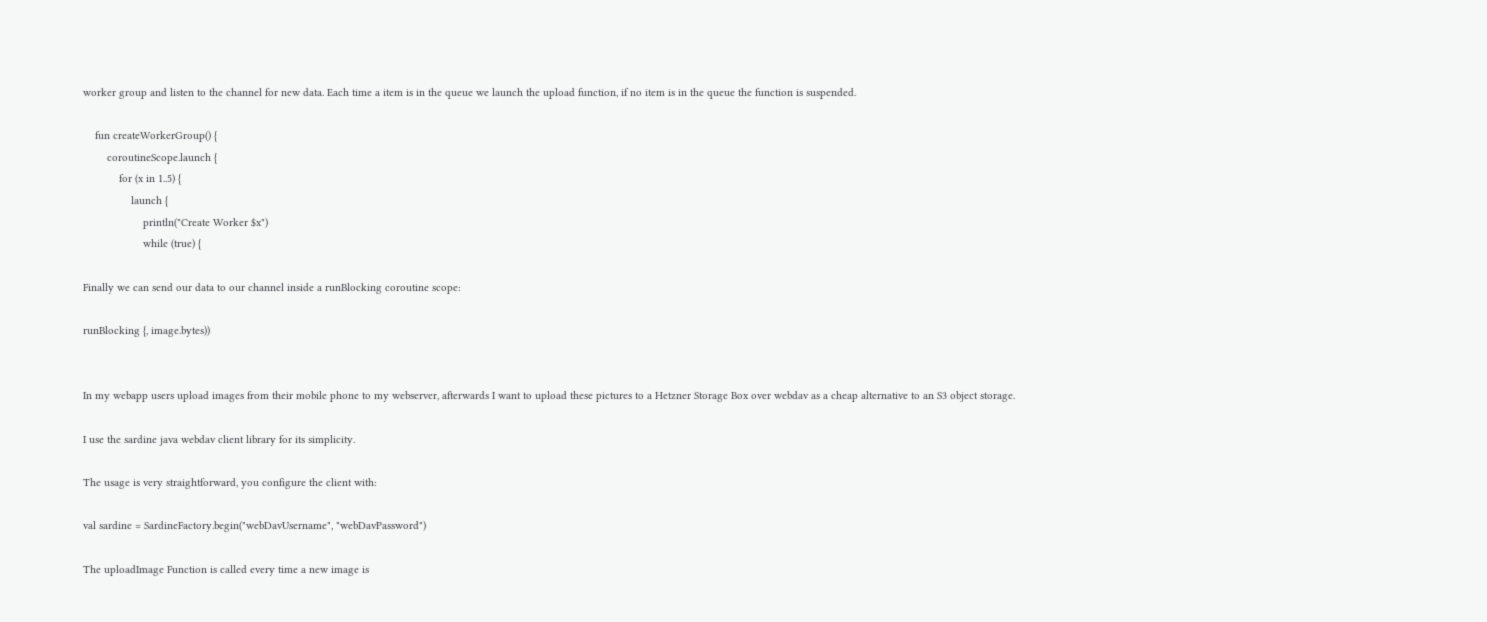worker group and listen to the channel for new data. Each time a item is in the queue we launch the upload function, if no item is in the queue the function is suspended.

    fun createWorkerGroup() {
        coroutineScope.launch {
            for (x in 1..5) {
                launch {
                    println("Create Worker $x")
                    while (true) {

Finally we can send our data to our channel inside a runBlocking coroutine scope:

runBlocking {, image.bytes))


In my webapp users upload images from their mobile phone to my webserver, afterwards I want to upload these pictures to a Hetzner Storage Box over webdav as a cheap alternative to an S3 object storage.

I use the sardine java webdav client library for its simplicity.

The usage is very straightforward, you configure the client with:

val sardine = SardineFactory.begin("webDavUsername", "webDavPassword")

The uploadImage Function is called every time a new image is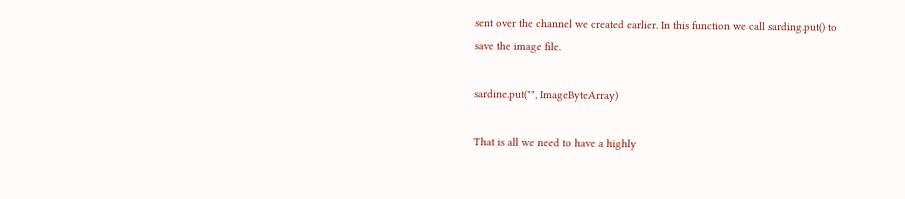sent over the channel we created earlier. In this function we call sarding.put() to save the image file.

sardine.put("", ImageByteArray)

That is all we need to have a highly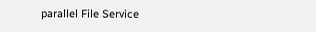parallel File Service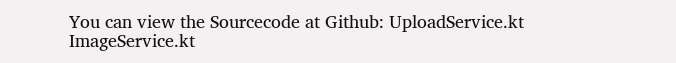You can view the Sourcecode at Github: UploadService.kt ImageService.kt